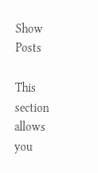Show Posts

This section allows you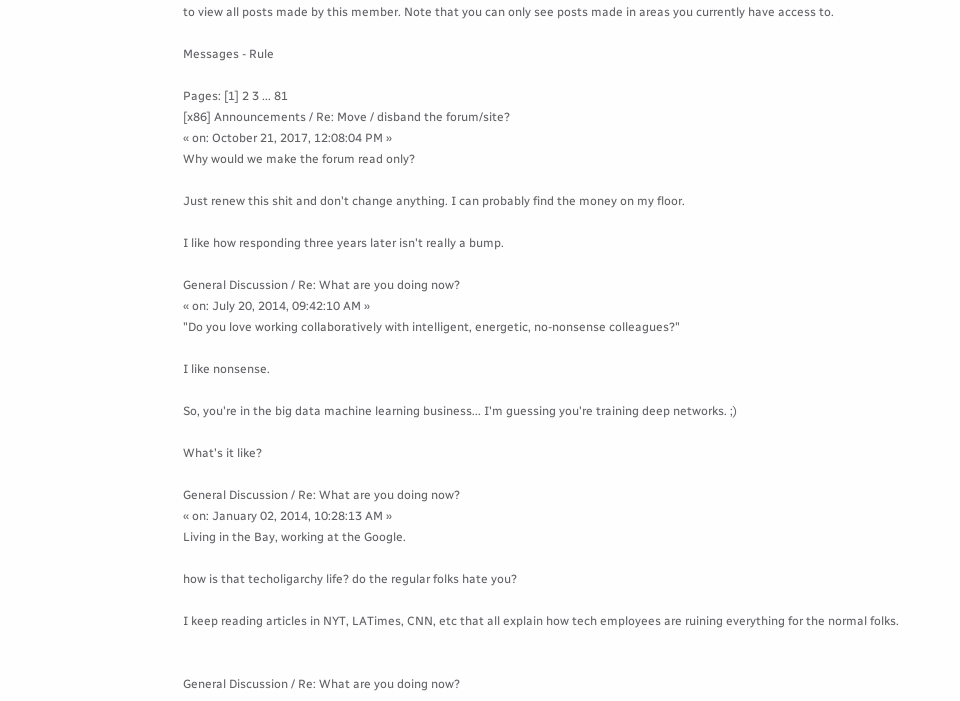to view all posts made by this member. Note that you can only see posts made in areas you currently have access to.

Messages - Rule

Pages: [1] 2 3 ... 81
[x86] Announcements / Re: Move / disband the forum/site?
« on: October 21, 2017, 12:08:04 PM »
Why would we make the forum read only?

Just renew this shit and don't change anything. I can probably find the money on my floor.

I like how responding three years later isn't really a bump.

General Discussion / Re: What are you doing now?
« on: July 20, 2014, 09:42:10 AM »
"Do you love working collaboratively with intelligent, energetic, no-nonsense colleagues?"

I like nonsense.

So, you're in the big data machine learning business... I'm guessing you're training deep networks. ;)

What's it like?

General Discussion / Re: What are you doing now?
« on: January 02, 2014, 10:28:13 AM »
Living in the Bay, working at the Google.

how is that techoligarchy life? do the regular folks hate you?

I keep reading articles in NYT, LATimes, CNN, etc that all explain how tech employees are ruining everything for the normal folks.


General Discussion / Re: What are you doing now?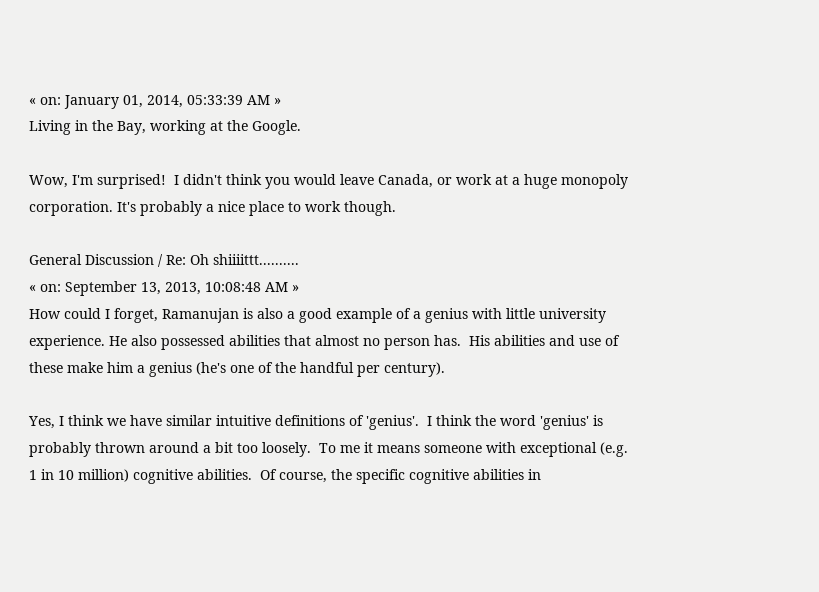« on: January 01, 2014, 05:33:39 AM »
Living in the Bay, working at the Google.

Wow, I'm surprised!  I didn't think you would leave Canada, or work at a huge monopoly corporation. It's probably a nice place to work though.

General Discussion / Re: Oh shiiiittt..........
« on: September 13, 2013, 10:08:48 AM »
How could I forget, Ramanujan is also a good example of a genius with little university experience. He also possessed abilities that almost no person has.  His abilities and use of these make him a genius (he's one of the handful per century).

Yes, I think we have similar intuitive definitions of 'genius'.  I think the word 'genius' is probably thrown around a bit too loosely.  To me it means someone with exceptional (e.g. 1 in 10 million) cognitive abilities.  Of course, the specific cognitive abilities in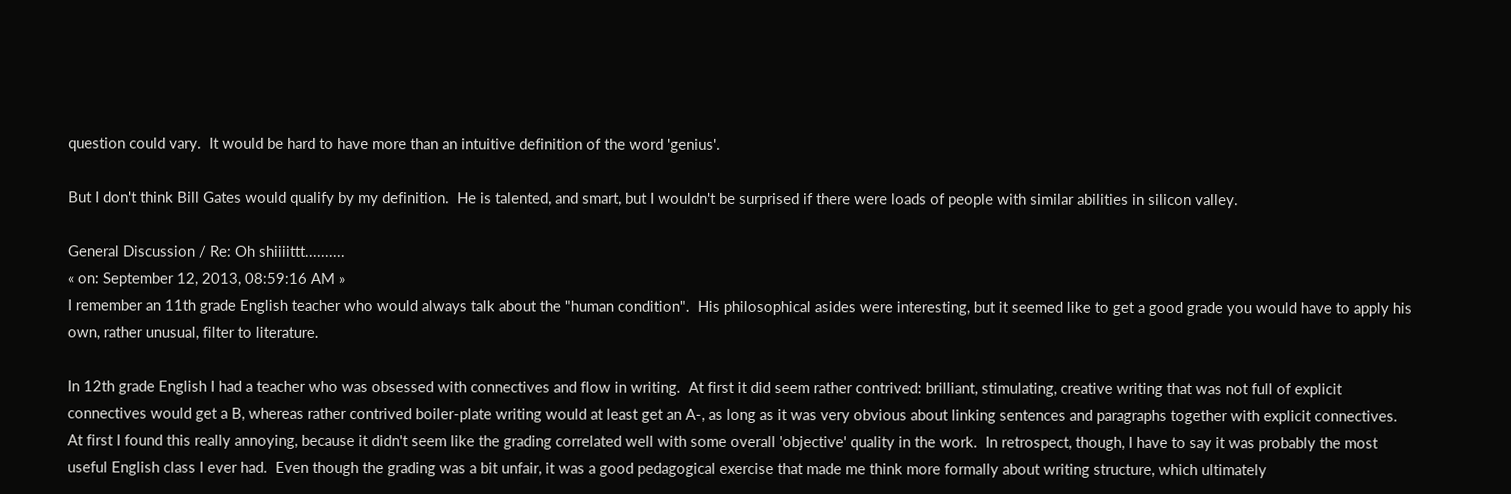question could vary.  It would be hard to have more than an intuitive definition of the word 'genius'.

But I don't think Bill Gates would qualify by my definition.  He is talented, and smart, but I wouldn't be surprised if there were loads of people with similar abilities in silicon valley.

General Discussion / Re: Oh shiiiittt..........
« on: September 12, 2013, 08:59:16 AM »
I remember an 11th grade English teacher who would always talk about the "human condition".  His philosophical asides were interesting, but it seemed like to get a good grade you would have to apply his own, rather unusual, filter to literature.

In 12th grade English I had a teacher who was obsessed with connectives and flow in writing.  At first it did seem rather contrived: brilliant, stimulating, creative writing that was not full of explicit connectives would get a B, whereas rather contrived boiler-plate writing would at least get an A-, as long as it was very obvious about linking sentences and paragraphs together with explicit connectives.  At first I found this really annoying, because it didn't seem like the grading correlated well with some overall 'objective' quality in the work.  In retrospect, though, I have to say it was probably the most useful English class I ever had.  Even though the grading was a bit unfair, it was a good pedagogical exercise that made me think more formally about writing structure, which ultimately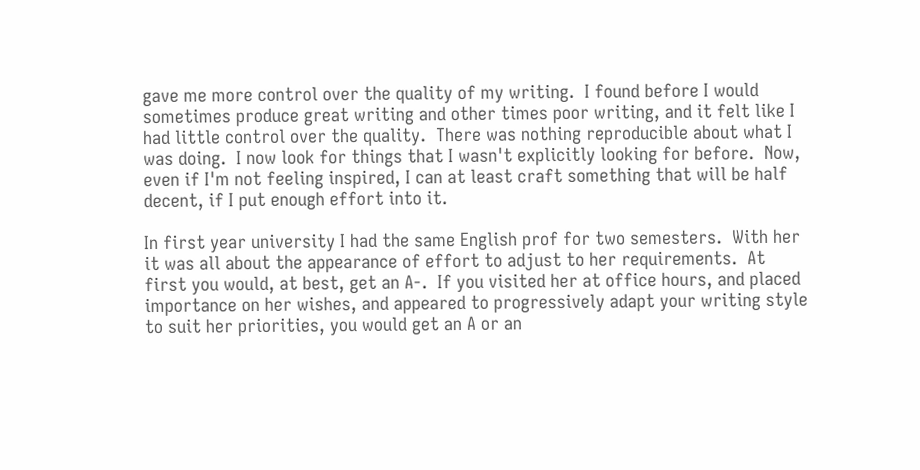gave me more control over the quality of my writing.  I found before I would sometimes produce great writing and other times poor writing, and it felt like I had little control over the quality.  There was nothing reproducible about what I was doing.  I now look for things that I wasn't explicitly looking for before.  Now, even if I'm not feeling inspired, I can at least craft something that will be half decent, if I put enough effort into it.

In first year university I had the same English prof for two semesters.  With her it was all about the appearance of effort to adjust to her requirements.  At first you would, at best, get an A-.  If you visited her at office hours, and placed importance on her wishes, and appeared to progressively adapt your writing style to suit her priorities, you would get an A or an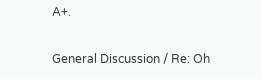A+.

General Discussion / Re: Oh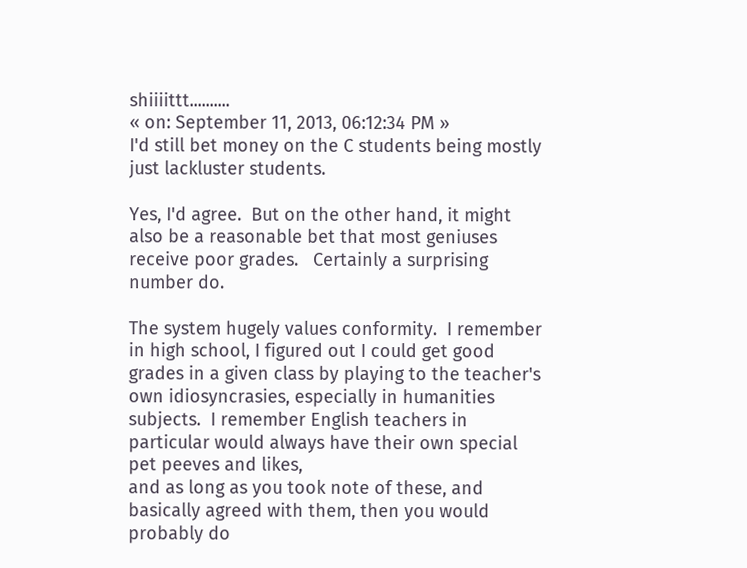shiiiittt..........
« on: September 11, 2013, 06:12:34 PM »
I'd still bet money on the C students being mostly just lackluster students.

Yes, I'd agree.  But on the other hand, it might also be a reasonable bet that most geniuses receive poor grades.   Certainly a surprising number do.

The system hugely values conformity.  I remember in high school, I figured out I could get good grades in a given class by playing to the teacher's own idiosyncrasies, especially in humanities subjects.  I remember English teachers in particular would always have their own special pet peeves and likes,
and as long as you took note of these, and basically agreed with them, then you would probably do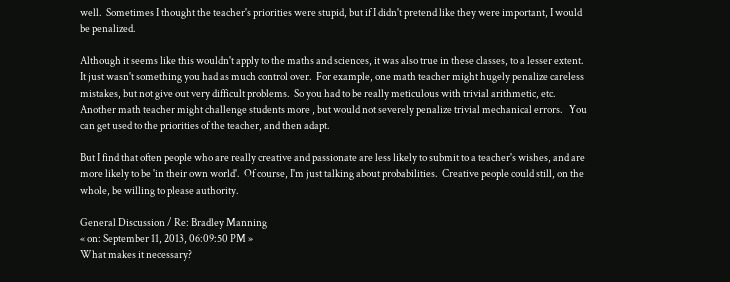well.  Sometimes I thought the teacher's priorities were stupid, but if I didn't pretend like they were important, I would be penalized.

Although it seems like this wouldn't apply to the maths and sciences, it was also true in these classes, to a lesser extent.   It just wasn't something you had as much control over.  For example, one math teacher might hugely penalize careless mistakes, but not give out very difficult problems.  So you had to be really meticulous with trivial arithmetic, etc.  Another math teacher might challenge students more , but would not severely penalize trivial mechanical errors.   You can get used to the priorities of the teacher, and then adapt.

But I find that often people who are really creative and passionate are less likely to submit to a teacher's wishes, and are more likely to be 'in their own world'.  Of course, I'm just talking about probabilities.  Creative people could still, on the whole, be willing to please authority.

General Discussion / Re: Bradley Manning
« on: September 11, 2013, 06:09:50 PM »
What makes it necessary?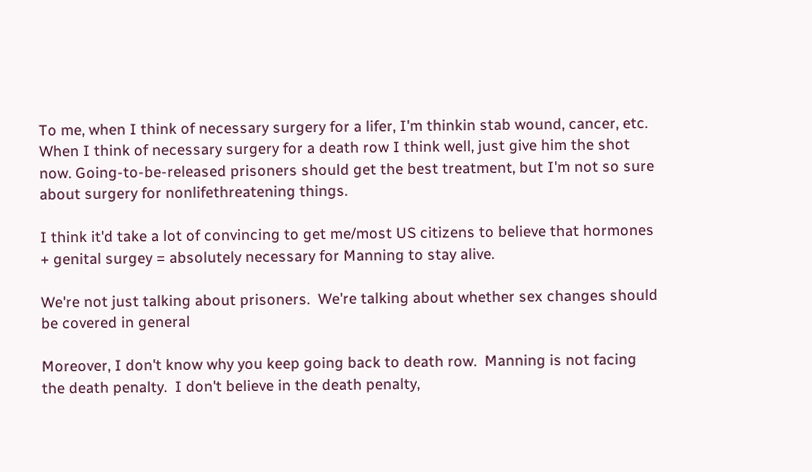To me, when I think of necessary surgery for a lifer, I'm thinkin stab wound, cancer, etc. When I think of necessary surgery for a death row I think well, just give him the shot now. Going-to-be-released prisoners should get the best treatment, but I'm not so sure about surgery for nonlifethreatening things.

I think it'd take a lot of convincing to get me/most US citizens to believe that hormones + genital surgey = absolutely necessary for Manning to stay alive.

We're not just talking about prisoners.  We're talking about whether sex changes should be covered in general

Moreover, I don't know why you keep going back to death row.  Manning is not facing the death penalty.  I don't believe in the death penalty,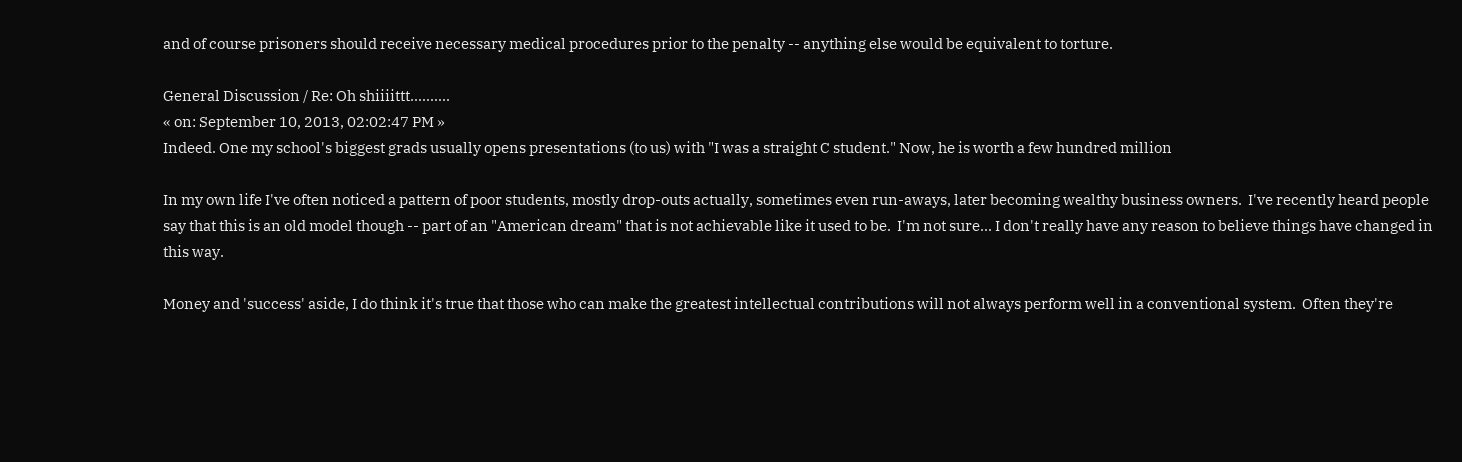and of course prisoners should receive necessary medical procedures prior to the penalty -- anything else would be equivalent to torture.

General Discussion / Re: Oh shiiiittt..........
« on: September 10, 2013, 02:02:47 PM »
Indeed. One my school's biggest grads usually opens presentations (to us) with "I was a straight C student." Now, he is worth a few hundred million

In my own life I've often noticed a pattern of poor students, mostly drop-outs actually, sometimes even run-aways, later becoming wealthy business owners.  I've recently heard people say that this is an old model though -- part of an "American dream" that is not achievable like it used to be.  I'm not sure... I don't really have any reason to believe things have changed in this way.

Money and 'success' aside, I do think it's true that those who can make the greatest intellectual contributions will not always perform well in a conventional system.  Often they're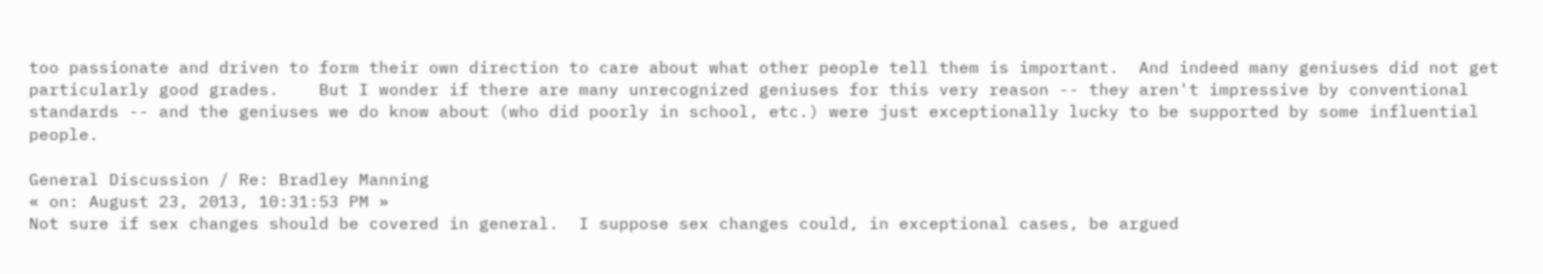too passionate and driven to form their own direction to care about what other people tell them is important.  And indeed many geniuses did not get particularly good grades.    But I wonder if there are many unrecognized geniuses for this very reason -- they aren't impressive by conventional standards -- and the geniuses we do know about (who did poorly in school, etc.) were just exceptionally lucky to be supported by some influential people.

General Discussion / Re: Bradley Manning
« on: August 23, 2013, 10:31:53 PM »
Not sure if sex changes should be covered in general.  I suppose sex changes could, in exceptional cases, be argued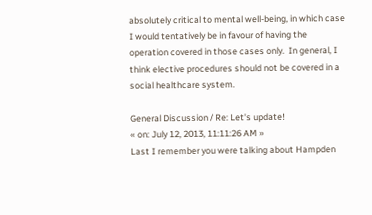absolutely critical to mental well-being, in which case I would tentatively be in favour of having the operation covered in those cases only.  In general, I think elective procedures should not be covered in a social healthcare system.

General Discussion / Re: Let's update!
« on: July 12, 2013, 11:11:26 AM »
Last I remember you were talking about Hampden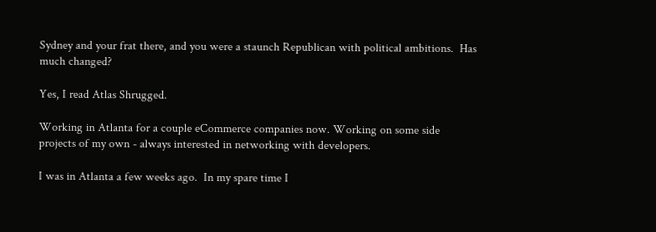Sydney and your frat there, and you were a staunch Republican with political ambitions.  Has much changed?

Yes, I read Atlas Shrugged.

Working in Atlanta for a couple eCommerce companies now. Working on some side projects of my own - always interested in networking with developers.

I was in Atlanta a few weeks ago.  In my spare time I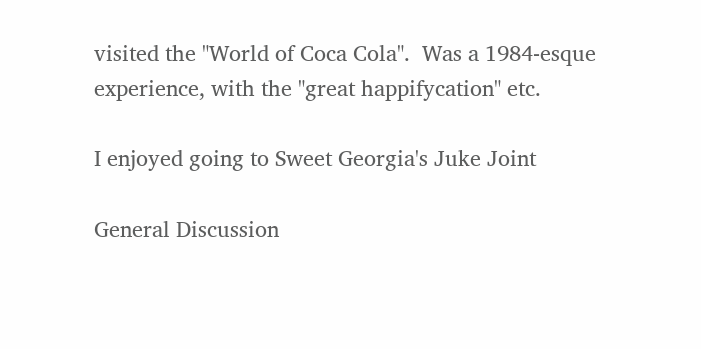visited the "World of Coca Cola".  Was a 1984-esque experience, with the "great happifycation" etc.

I enjoyed going to Sweet Georgia's Juke Joint

General Discussion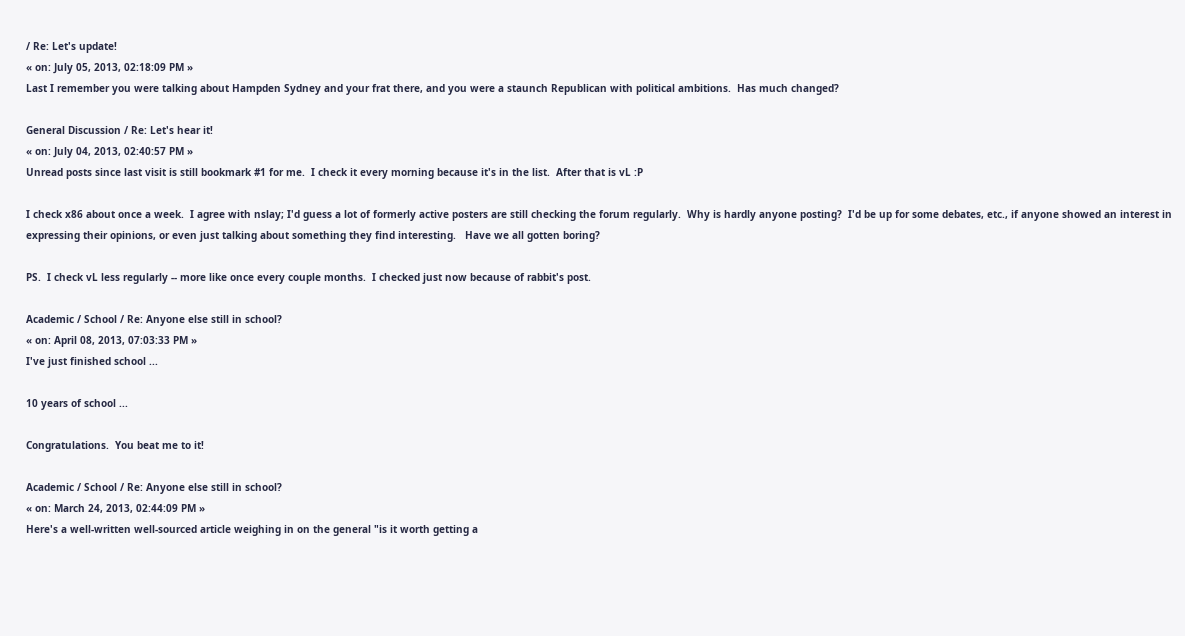/ Re: Let's update!
« on: July 05, 2013, 02:18:09 PM »
Last I remember you were talking about Hampden Sydney and your frat there, and you were a staunch Republican with political ambitions.  Has much changed?

General Discussion / Re: Let's hear it!
« on: July 04, 2013, 02:40:57 PM »
Unread posts since last visit is still bookmark #1 for me.  I check it every morning because it's in the list.  After that is vL :P

I check x86 about once a week.  I agree with nslay; I'd guess a lot of formerly active posters are still checking the forum regularly.  Why is hardly anyone posting?  I'd be up for some debates, etc., if anyone showed an interest in expressing their opinions, or even just talking about something they find interesting.   Have we all gotten boring?

PS.  I check vL less regularly -- more like once every couple months.  I checked just now because of rabbit's post.

Academic / School / Re: Anyone else still in school?
« on: April 08, 2013, 07:03:33 PM »
I've just finished school ...

10 years of school ...

Congratulations.  You beat me to it!

Academic / School / Re: Anyone else still in school?
« on: March 24, 2013, 02:44:09 PM »
Here's a well-written well-sourced article weighing in on the general "is it worth getting a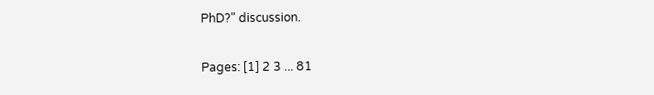PhD?" discussion.

Pages: [1] 2 3 ... 81